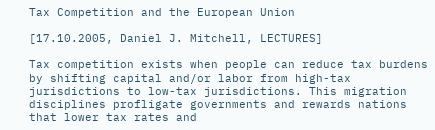Tax Competition and the European Union

[17.10.2005, Daniel J. Mitchell, LECTURES]

Tax competition exists when people can reduce tax burdens by shifting capital and/or labor from high-tax jurisdictions to low-tax jurisdictions. This migration disciplines profligate governments and rewards nations that lower tax rates and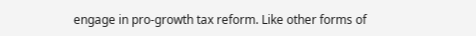engage in pro-growth tax reform. Like other forms of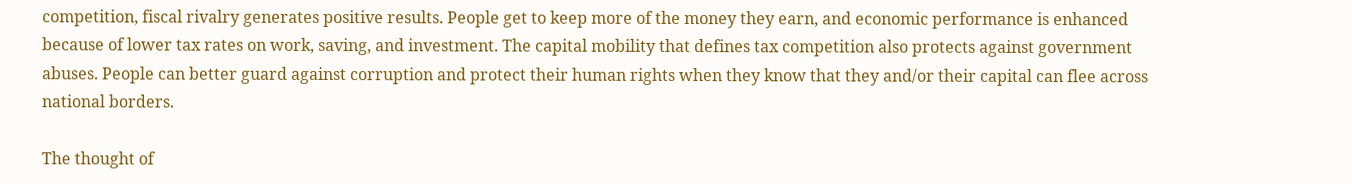competition, fiscal rivalry generates positive results. People get to keep more of the money they earn, and economic performance is enhanced because of lower tax rates on work, saving, and investment. The capital mobility that defines tax competition also protects against government abuses. People can better guard against corruption and protect their human rights when they know that they and/or their capital can flee across national borders.

The thought of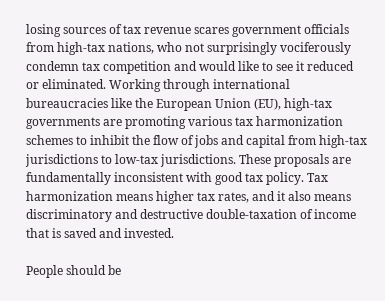losing sources of tax revenue scares government officials from high-tax nations, who not surprisingly vociferously condemn tax competition and would like to see it reduced or eliminated. Working through international bureaucracies like the European Union (EU), high-tax governments are promoting various tax harmonization schemes to inhibit the flow of jobs and capital from high-tax jurisdictions to low-tax jurisdictions. These proposals are fundamentally inconsistent with good tax policy. Tax harmonization means higher tax rates, and it also means discriminatory and destructive double-taxation of income that is saved and invested.

People should be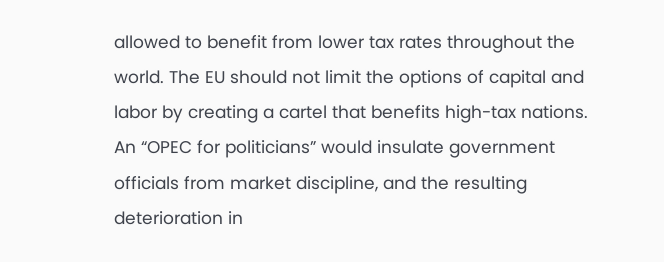allowed to benefit from lower tax rates throughout the world. The EU should not limit the options of capital and labor by creating a cartel that benefits high-tax nations. An “OPEC for politicians” would insulate government officials from market discipline, and the resulting deterioration in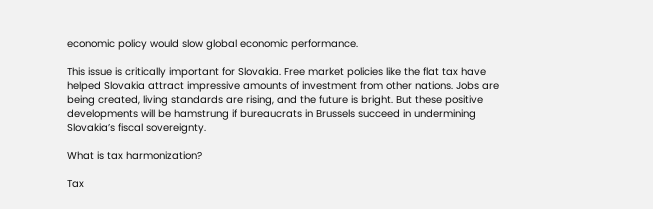economic policy would slow global economic performance.

This issue is critically important for Slovakia. Free market policies like the flat tax have helped Slovakia attract impressive amounts of investment from other nations. Jobs are being created, living standards are rising, and the future is bright. But these positive developments will be hamstrung if bureaucrats in Brussels succeed in undermining Slovakia’s fiscal sovereignty.

What is tax harmonization?

Tax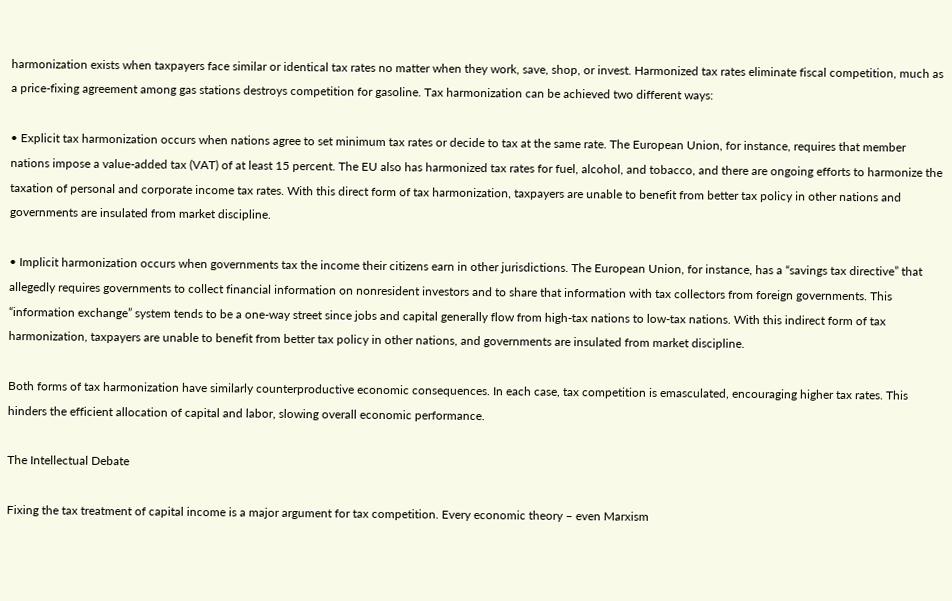harmonization exists when taxpayers face similar or identical tax rates no matter when they work, save, shop, or invest. Harmonized tax rates eliminate fiscal competition, much as a price-fixing agreement among gas stations destroys competition for gasoline. Tax harmonization can be achieved two different ways:

• Explicit tax harmonization occurs when nations agree to set minimum tax rates or decide to tax at the same rate. The European Union, for instance, requires that member nations impose a value-added tax (VAT) of at least 15 percent. The EU also has harmonized tax rates for fuel, alcohol, and tobacco, and there are ongoing efforts to harmonize the taxation of personal and corporate income tax rates. With this direct form of tax harmonization, taxpayers are unable to benefit from better tax policy in other nations and governments are insulated from market discipline.

• Implicit harmonization occurs when governments tax the income their citizens earn in other jurisdictions. The European Union, for instance, has a “savings tax directive” that allegedly requires governments to collect financial information on nonresident investors and to share that information with tax collectors from foreign governments. This “information exchange” system tends to be a one-way street since jobs and capital generally flow from high-tax nations to low-tax nations. With this indirect form of tax harmonization, taxpayers are unable to benefit from better tax policy in other nations, and governments are insulated from market discipline.

Both forms of tax harmonization have similarly counterproductive economic consequences. In each case, tax competition is emasculated, encouraging higher tax rates. This hinders the efficient allocation of capital and labor, slowing overall economic performance.

The Intellectual Debate

Fixing the tax treatment of capital income is a major argument for tax competition. Every economic theory – even Marxism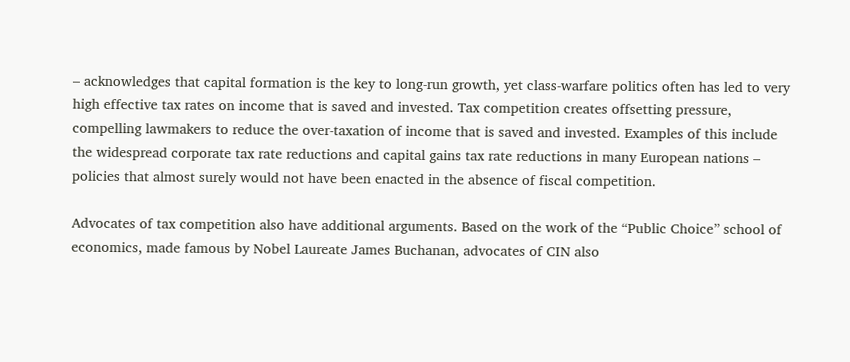– acknowledges that capital formation is the key to long-run growth, yet class-warfare politics often has led to very high effective tax rates on income that is saved and invested. Tax competition creates offsetting pressure, compelling lawmakers to reduce the over-taxation of income that is saved and invested. Examples of this include the widespread corporate tax rate reductions and capital gains tax rate reductions in many European nations – policies that almost surely would not have been enacted in the absence of fiscal competition.

Advocates of tax competition also have additional arguments. Based on the work of the “Public Choice” school of economics, made famous by Nobel Laureate James Buchanan, advocates of CIN also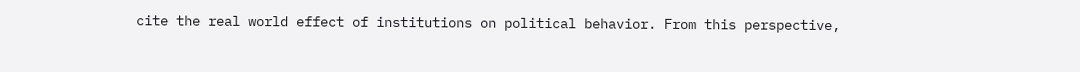cite the real world effect of institutions on political behavior. From this perspective,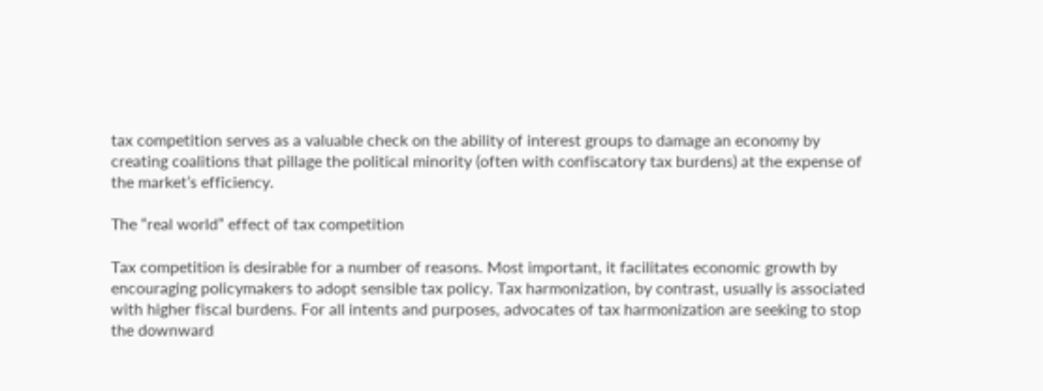tax competition serves as a valuable check on the ability of interest groups to damage an economy by creating coalitions that pillage the political minority (often with confiscatory tax burdens) at the expense of the market’s efficiency.

The “real world” effect of tax competition

Tax competition is desirable for a number of reasons. Most important, it facilitates economic growth by encouraging policymakers to adopt sensible tax policy. Tax harmonization, by contrast, usually is associated with higher fiscal burdens. For all intents and purposes, advocates of tax harmonization are seeking to stop the downward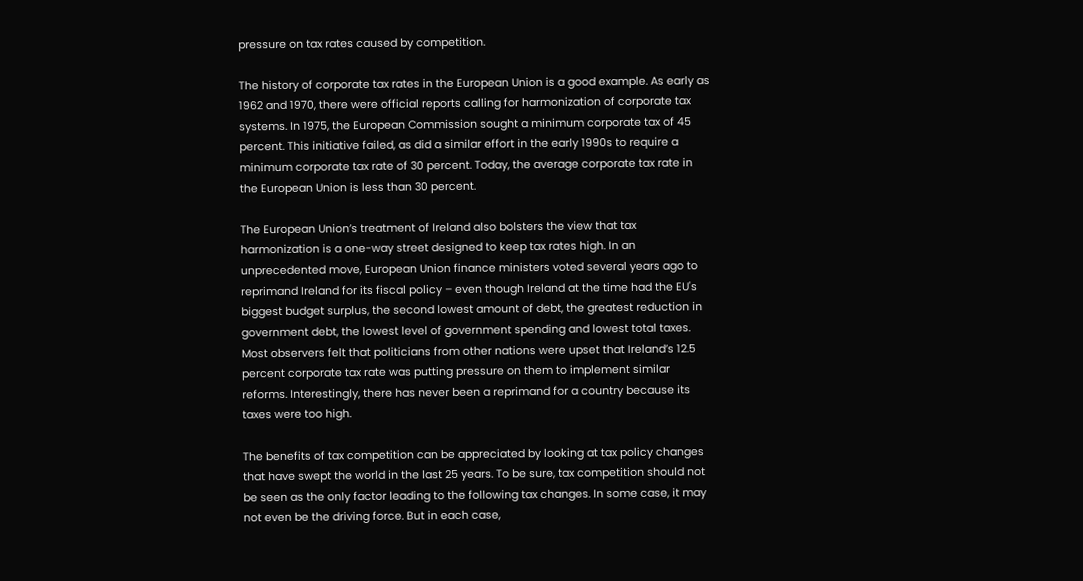pressure on tax rates caused by competition.

The history of corporate tax rates in the European Union is a good example. As early as 1962 and 1970, there were official reports calling for harmonization of corporate tax systems. In 1975, the European Commission sought a minimum corporate tax of 45 percent. This initiative failed, as did a similar effort in the early 1990s to require a minimum corporate tax rate of 30 percent. Today, the average corporate tax rate in the European Union is less than 30 percent.

The European Union’s treatment of Ireland also bolsters the view that tax harmonization is a one-way street designed to keep tax rates high. In an unprecedented move, European Union finance ministers voted several years ago to reprimand Ireland for its fiscal policy – even though Ireland at the time had the EU's biggest budget surplus, the second lowest amount of debt, the greatest reduction in government debt, the lowest level of government spending and lowest total taxes. Most observers felt that politicians from other nations were upset that Ireland’s 12.5 percent corporate tax rate was putting pressure on them to implement similar reforms. Interestingly, there has never been a reprimand for a country because its taxes were too high.

The benefits of tax competition can be appreciated by looking at tax policy changes that have swept the world in the last 25 years. To be sure, tax competition should not be seen as the only factor leading to the following tax changes. In some case, it may not even be the driving force. But in each case,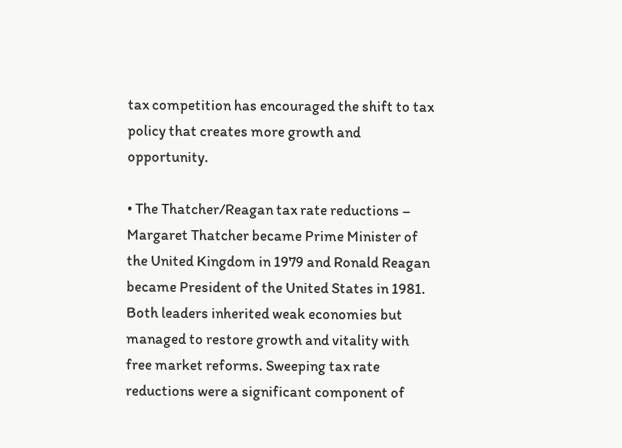tax competition has encouraged the shift to tax policy that creates more growth and opportunity.

• The Thatcher/Reagan tax rate reductions – Margaret Thatcher became Prime Minister of the United Kingdom in 1979 and Ronald Reagan became President of the United States in 1981. Both leaders inherited weak economies but managed to restore growth and vitality with free market reforms. Sweeping tax rate reductions were a significant component of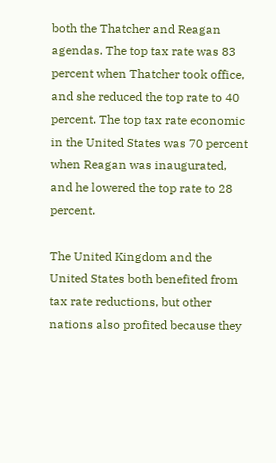both the Thatcher and Reagan agendas. The top tax rate was 83 percent when Thatcher took office, and she reduced the top rate to 40 percent. The top tax rate economic in the United States was 70 percent when Reagan was inaugurated, and he lowered the top rate to 28 percent.

The United Kingdom and the United States both benefited from tax rate reductions, but other nations also profited because they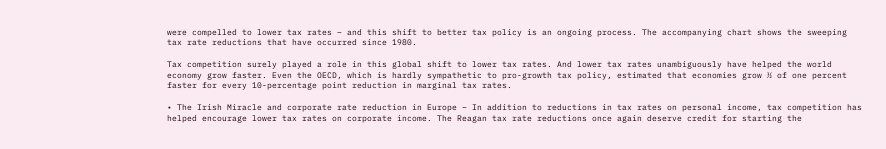were compelled to lower tax rates – and this shift to better tax policy is an ongoing process. The accompanying chart shows the sweeping tax rate reductions that have occurred since 1980.

Tax competition surely played a role in this global shift to lower tax rates. And lower tax rates unambiguously have helped the world economy grow faster. Even the OECD, which is hardly sympathetic to pro-growth tax policy, estimated that economies grow ½ of one percent faster for every 10-percentage point reduction in marginal tax rates.

• The Irish Miracle and corporate rate reduction in Europe – In addition to reductions in tax rates on personal income, tax competition has helped encourage lower tax rates on corporate income. The Reagan tax rate reductions once again deserve credit for starting the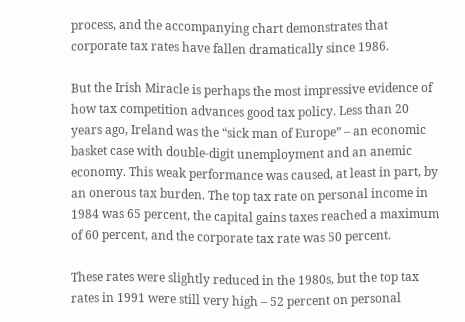process, and the accompanying chart demonstrates that corporate tax rates have fallen dramatically since 1986.

But the Irish Miracle is perhaps the most impressive evidence of how tax competition advances good tax policy. Less than 20 years ago, Ireland was the “sick man of Europe” – an economic basket case with double-digit unemployment and an anemic economy. This weak performance was caused, at least in part, by an onerous tax burden. The top tax rate on personal income in 1984 was 65 percent, the capital gains taxes reached a maximum of 60 percent, and the corporate tax rate was 50 percent.

These rates were slightly reduced in the 1980s, but the top tax rates in 1991 were still very high – 52 percent on personal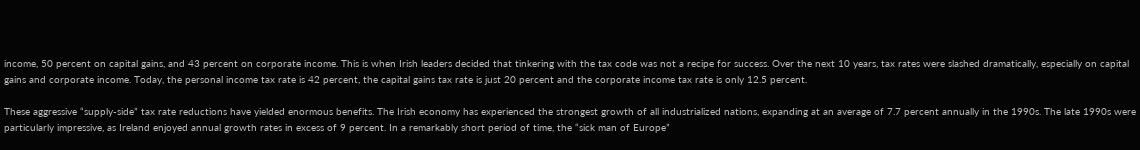income, 50 percent on capital gains, and 43 percent on corporate income. This is when Irish leaders decided that tinkering with the tax code was not a recipe for success. Over the next 10 years, tax rates were slashed dramatically, especially on capital gains and corporate income. Today, the personal income tax rate is 42 percent, the capital gains tax rate is just 20 percent and the corporate income tax rate is only 12.5 percent.

These aggressive “supply-side” tax rate reductions have yielded enormous benefits. The Irish economy has experienced the strongest growth of all industrialized nations, expanding at an average of 7.7 percent annually in the 1990s. The late 1990s were particularly impressive, as Ireland enjoyed annual growth rates in excess of 9 percent. In a remarkably short period of time, the “sick man of Europe”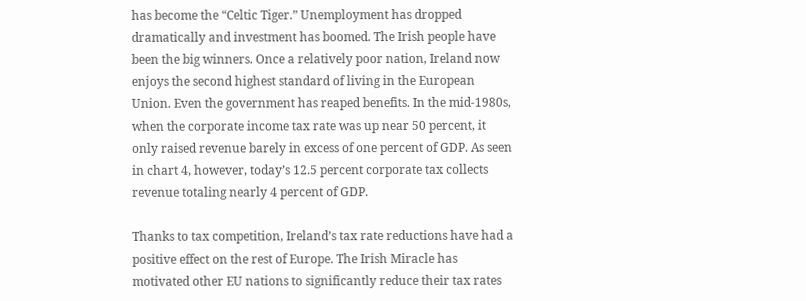has become the “Celtic Tiger.” Unemployment has dropped dramatically and investment has boomed. The Irish people have been the big winners. Once a relatively poor nation, Ireland now enjoys the second highest standard of living in the European Union. Even the government has reaped benefits. In the mid-1980s, when the corporate income tax rate was up near 50 percent, it only raised revenue barely in excess of one percent of GDP. As seen in chart 4, however, today’s 12.5 percent corporate tax collects revenue totaling nearly 4 percent of GDP.

Thanks to tax competition, Ireland’s tax rate reductions have had a positive effect on the rest of Europe. The Irish Miracle has motivated other EU nations to significantly reduce their tax rates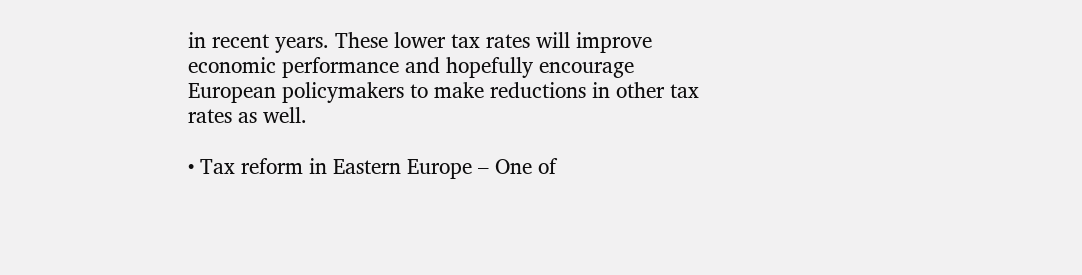in recent years. These lower tax rates will improve economic performance and hopefully encourage European policymakers to make reductions in other tax rates as well.

• Tax reform in Eastern Europe – One of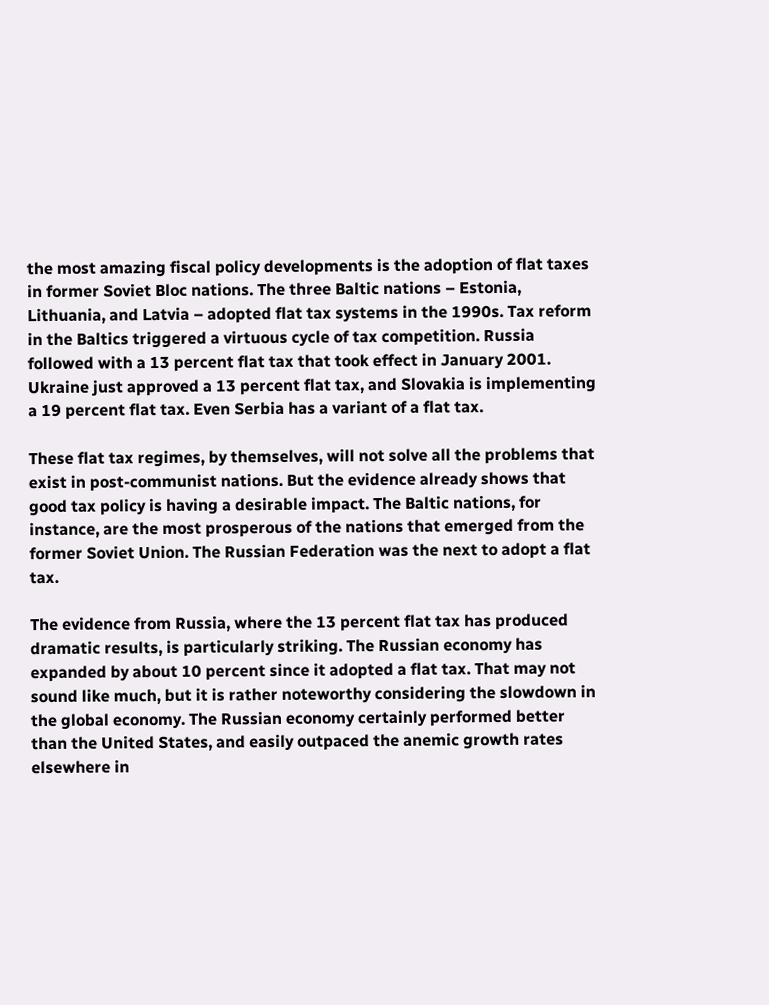the most amazing fiscal policy developments is the adoption of flat taxes in former Soviet Bloc nations. The three Baltic nations – Estonia, Lithuania, and Latvia – adopted flat tax systems in the 1990s. Tax reform in the Baltics triggered a virtuous cycle of tax competition. Russia followed with a 13 percent flat tax that took effect in January 2001. Ukraine just approved a 13 percent flat tax, and Slovakia is implementing a 19 percent flat tax. Even Serbia has a variant of a flat tax.

These flat tax regimes, by themselves, will not solve all the problems that exist in post-communist nations. But the evidence already shows that good tax policy is having a desirable impact. The Baltic nations, for instance, are the most prosperous of the nations that emerged from the former Soviet Union. The Russian Federation was the next to adopt a flat tax.

The evidence from Russia, where the 13 percent flat tax has produced dramatic results, is particularly striking. The Russian economy has expanded by about 10 percent since it adopted a flat tax. That may not sound like much, but it is rather noteworthy considering the slowdown in the global economy. The Russian economy certainly performed better than the United States, and easily outpaced the anemic growth rates elsewhere in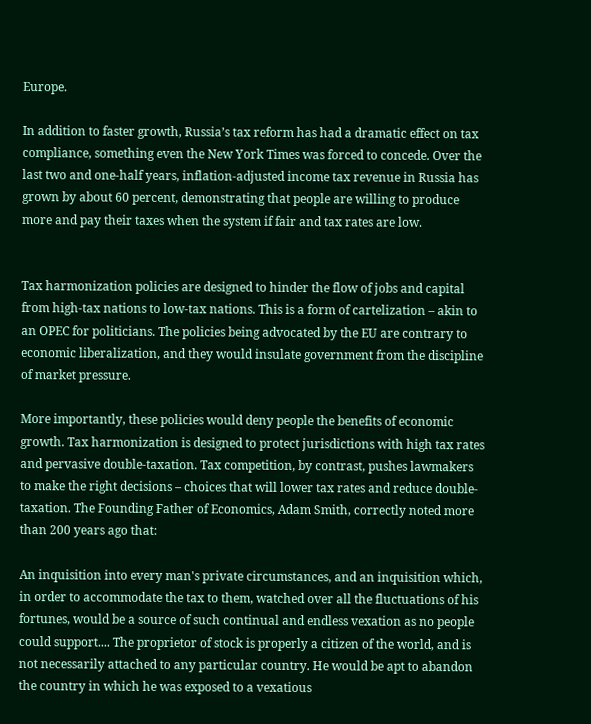Europe.

In addition to faster growth, Russia’s tax reform has had a dramatic effect on tax compliance, something even the New York Times was forced to concede. Over the last two and one-half years, inflation-adjusted income tax revenue in Russia has grown by about 60 percent, demonstrating that people are willing to produce more and pay their taxes when the system if fair and tax rates are low.


Tax harmonization policies are designed to hinder the flow of jobs and capital from high-tax nations to low-tax nations. This is a form of cartelization – akin to an OPEC for politicians. The policies being advocated by the EU are contrary to economic liberalization, and they would insulate government from the discipline of market pressure.

More importantly, these policies would deny people the benefits of economic growth. Tax harmonization is designed to protect jurisdictions with high tax rates and pervasive double-taxation. Tax competition, by contrast, pushes lawmakers to make the right decisions – choices that will lower tax rates and reduce double-taxation. The Founding Father of Economics, Adam Smith, correctly noted more than 200 years ago that:

An inquisition into every man's private circumstances, and an inquisition which, in order to accommodate the tax to them, watched over all the fluctuations of his fortunes, would be a source of such continual and endless vexation as no people could support.... The proprietor of stock is properly a citizen of the world, and is not necessarily attached to any particular country. He would be apt to abandon the country in which he was exposed to a vexatious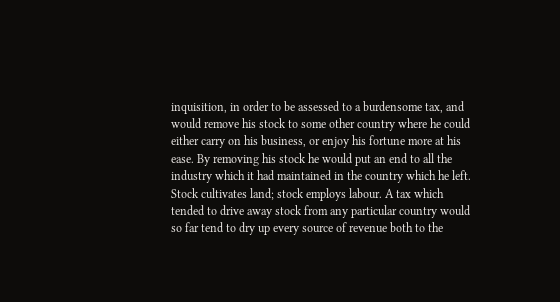inquisition, in order to be assessed to a burdensome tax, and would remove his stock to some other country where he could either carry on his business, or enjoy his fortune more at his ease. By removing his stock he would put an end to all the industry which it had maintained in the country which he left. Stock cultivates land; stock employs labour. A tax which tended to drive away stock from any particular country would so far tend to dry up every source of revenue both to the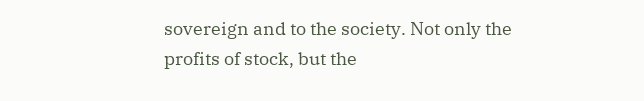sovereign and to the society. Not only the profits of stock, but the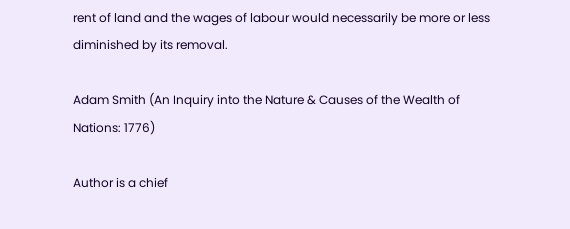rent of land and the wages of labour would necessarily be more or less diminished by its removal.

Adam Smith (An Inquiry into the Nature & Causes of the Wealth of Nations: 1776)

Author is a chief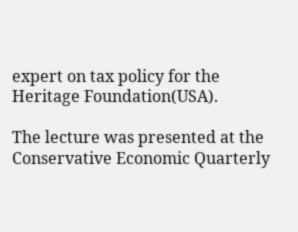expert on tax policy for the Heritage Foundation(USA).

The lecture was presented at the Conservative Economic Quarterly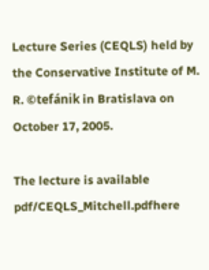Lecture Series (CEQLS) held by the Conservative Institute of M. R. ©tefánik in Bratislava on October 17, 2005.

The lecture is available pdf/CEQLS_Mitchell.pdfhere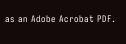as an Adobe Acrobat PDF.